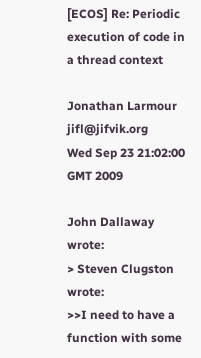[ECOS] Re: Periodic execution of code in a thread context

Jonathan Larmour jifl@jifvik.org
Wed Sep 23 21:02:00 GMT 2009

John Dallaway wrote:
> Steven Clugston wrote:
>>I need to have a function with some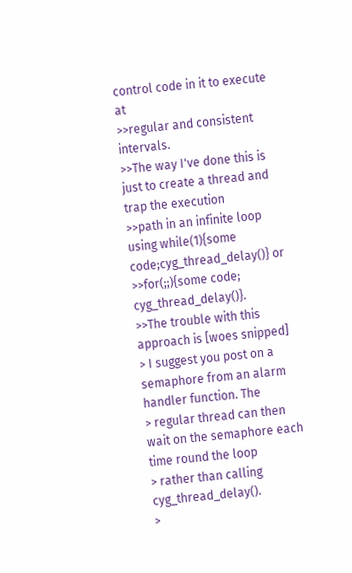control code in it to execute at
>>regular and consistent intervals.
>>The way I've done this is just to create a thread and trap the execution
>>path in an infinite loop using while(1){some code;cyg_thread_delay()} or
>>for(;;){some code; cyg_thread_delay()}.
>>The trouble with this approach is [woes snipped]
> I suggest you post on a semaphore from an alarm handler function. The
> regular thread can then wait on the semaphore each time round the loop
> rather than calling cyg_thread_delay().
>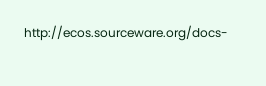http://ecos.sourceware.org/docs-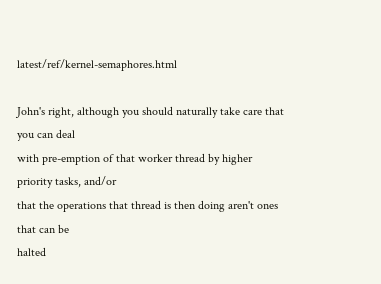latest/ref/kernel-semaphores.html

John's right, although you should naturally take care that you can deal
with pre-emption of that worker thread by higher priority tasks, and/or
that the operations that thread is then doing aren't ones that can be
halted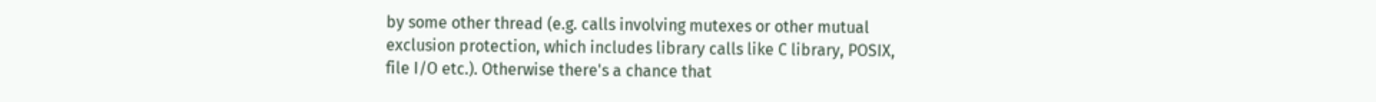by some other thread (e.g. calls involving mutexes or other mutual
exclusion protection, which includes library calls like C library, POSIX,
file I/O etc.). Otherwise there's a chance that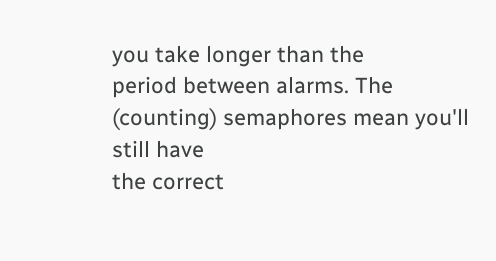you take longer than the
period between alarms. The (counting) semaphores mean you'll still have
the correct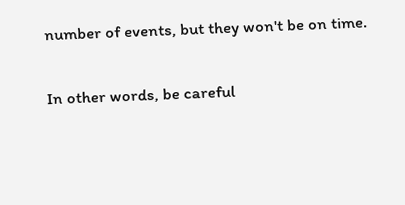number of events, but they won't be on time.

In other words, be careful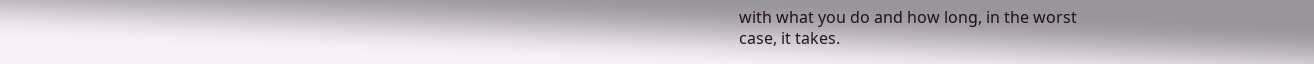with what you do and how long, in the worst
case, it takes.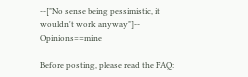--["No sense being pessimistic, it wouldn't work anyway"]-- Opinions==mine

Before posting, please read the FAQ: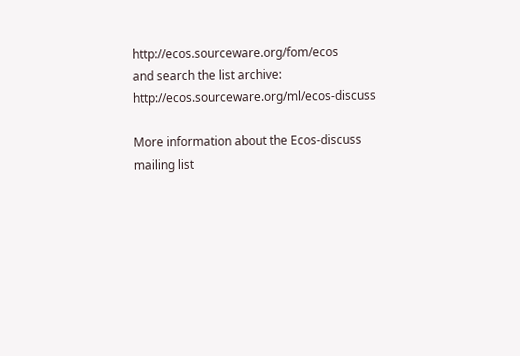http://ecos.sourceware.org/fom/ecos
and search the list archive: http://ecos.sourceware.org/ml/ecos-discuss

More information about the Ecos-discuss mailing list